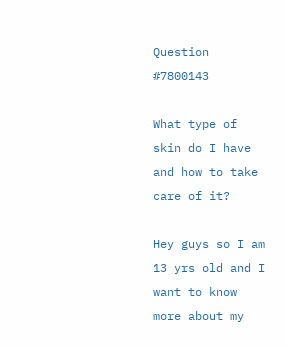Question #7800143

What type of skin do I have and how to take care of it?

Hey guys so I am 13 yrs old and I want to know more about my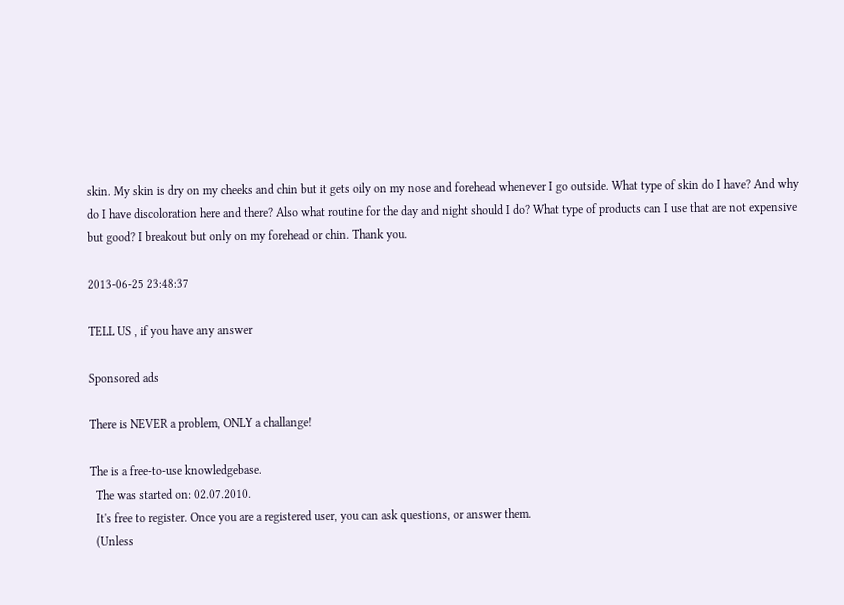skin. My skin is dry on my cheeks and chin but it gets oily on my nose and forehead whenever I go outside. What type of skin do I have? And why do I have discoloration here and there? Also what routine for the day and night should I do? What type of products can I use that are not expensive but good? I breakout but only on my forehead or chin. Thank you.

2013-06-25 23:48:37

TELL US , if you have any answer

Sponsored ads

There is NEVER a problem, ONLY a challange!

The is a free-to-use knowledgebase.
  The was started on: 02.07.2010.
  It's free to register. Once you are a registered user, you can ask questions, or answer them.
  (Unless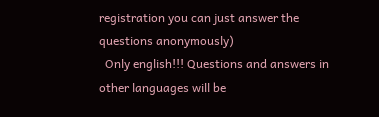registration you can just answer the questions anonymously)
  Only english!!! Questions and answers in other languages will be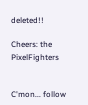deleted!!

Cheers: the PixelFighters


C'mon... follow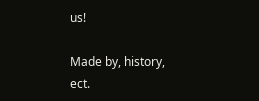us!

Made by, history, ect.